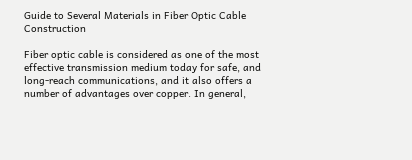Guide to Several Materials in Fiber Optic Cable Construction

Fiber optic cable is considered as one of the most effective transmission medium today for safe, and long-reach communications, and it also offers a number of advantages over copper. In general,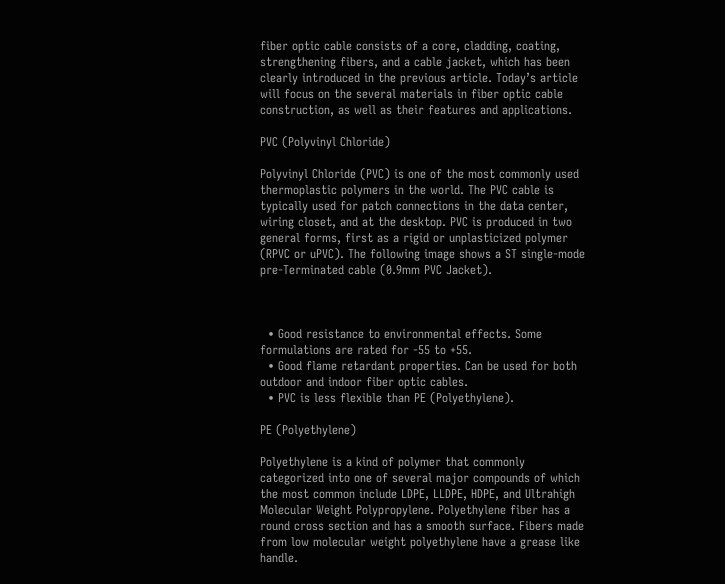fiber optic cable consists of a core, cladding, coating, strengthening fibers, and a cable jacket, which has been clearly introduced in the previous article. Today’s article will focus on the several materials in fiber optic cable construction, as well as their features and applications.

PVC (Polyvinyl Chloride)

Polyvinyl Chloride (PVC) is one of the most commonly used thermoplastic polymers in the world. The PVC cable is typically used for patch connections in the data center, wiring closet, and at the desktop. PVC is produced in two general forms, first as a rigid or unplasticized polymer (RPVC or uPVC). The following image shows a ST single-mode pre-Terminated cable (0.9mm PVC Jacket).



  • Good resistance to environmental effects. Some formulations are rated for -55 to +55.
  • Good flame retardant properties. Can be used for both outdoor and indoor fiber optic cables.
  • PVC is less flexible than PE (Polyethylene).

PE (Polyethylene)

Polyethylene is a kind of polymer that commonly categorized into one of several major compounds of which the most common include LDPE, LLDPE, HDPE, and Ultrahigh Molecular Weight Polypropylene. Polyethylene fiber has a round cross section and has a smooth surface. Fibers made from low molecular weight polyethylene have a grease like handle.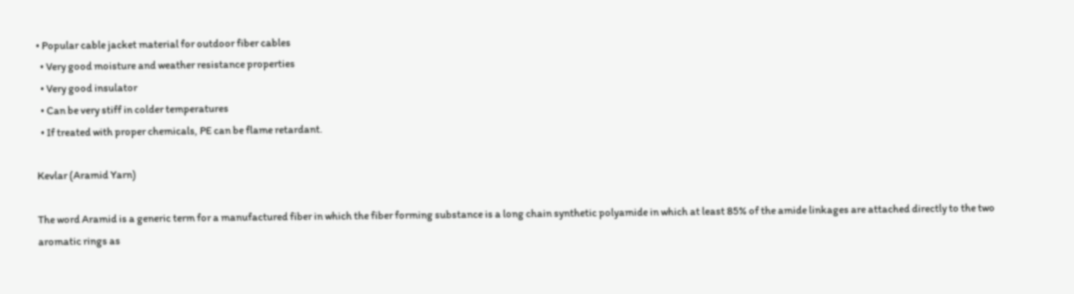• Popular cable jacket material for outdoor fiber cables
  • Very good moisture and weather resistance properties
  • Very good insulator
  • Can be very stiff in colder temperatures
  • If treated with proper chemicals, PE can be flame retardant.

Kevlar (Aramid Yarn)

The word Aramid is a generic term for a manufactured fiber in which the fiber forming substance is a long chain synthetic polyamide in which at least 85% of the amide linkages are attached directly to the two aromatic rings as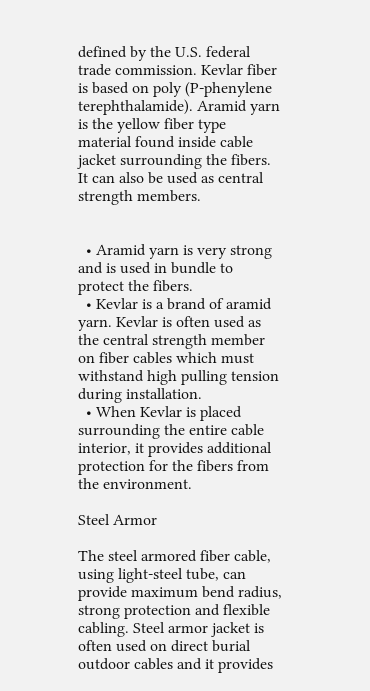defined by the U.S. federal trade commission. Kevlar fiber is based on poly (P-phenylene terephthalamide). Aramid yarn is the yellow fiber type material found inside cable jacket surrounding the fibers. It can also be used as central strength members.


  • Aramid yarn is very strong and is used in bundle to protect the fibers.
  • Kevlar is a brand of aramid yarn. Kevlar is often used as the central strength member on fiber cables which must withstand high pulling tension during installation.
  • When Kevlar is placed surrounding the entire cable interior, it provides additional protection for the fibers from the environment.

Steel Armor

The steel armored fiber cable, using light-steel tube, can provide maximum bend radius, strong protection and flexible cabling. Steel armor jacket is often used on direct burial outdoor cables and it provides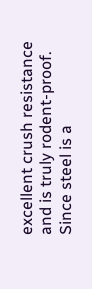excellent crush resistance and is truly rodent-proof. Since steel is a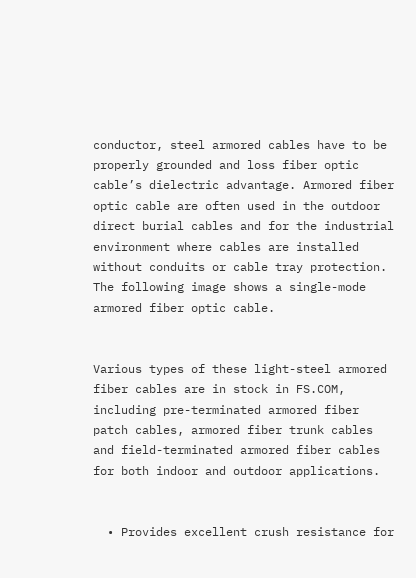conductor, steel armored cables have to be properly grounded and loss fiber optic cable’s dielectric advantage. Armored fiber optic cable are often used in the outdoor direct burial cables and for the industrial environment where cables are installed without conduits or cable tray protection. The following image shows a single-mode armored fiber optic cable.


Various types of these light-steel armored fiber cables are in stock in FS.COM, including pre-terminated armored fiber patch cables, armored fiber trunk cables and field-terminated armored fiber cables for both indoor and outdoor applications.


  • Provides excellent crush resistance for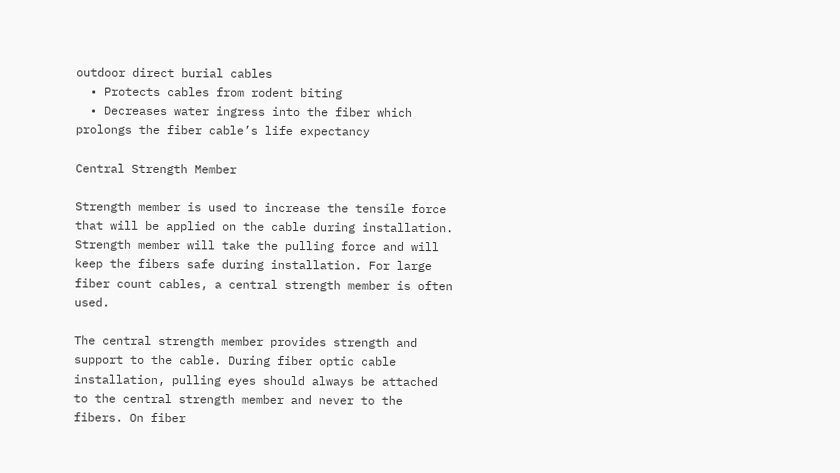outdoor direct burial cables
  • Protects cables from rodent biting
  • Decreases water ingress into the fiber which prolongs the fiber cable’s life expectancy

Central Strength Member

Strength member is used to increase the tensile force that will be applied on the cable during installation. Strength member will take the pulling force and will keep the fibers safe during installation. For large fiber count cables, a central strength member is often used.

The central strength member provides strength and support to the cable. During fiber optic cable installation, pulling eyes should always be attached to the central strength member and never to the fibers. On fiber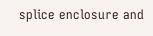splice enclosure and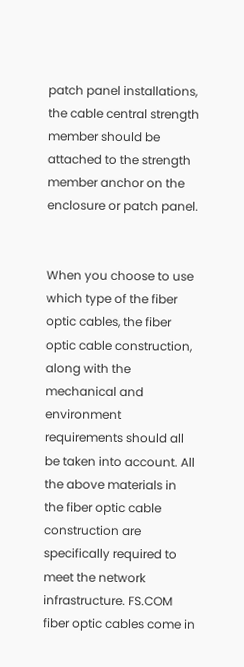patch panel installations, the cable central strength member should be attached to the strength member anchor on the enclosure or patch panel.


When you choose to use which type of the fiber optic cables, the fiber optic cable construction, along with the mechanical and environment requirements should all be taken into account. All the above materials in the fiber optic cable construction are specifically required to meet the network infrastructure. FS.COM fiber optic cables come in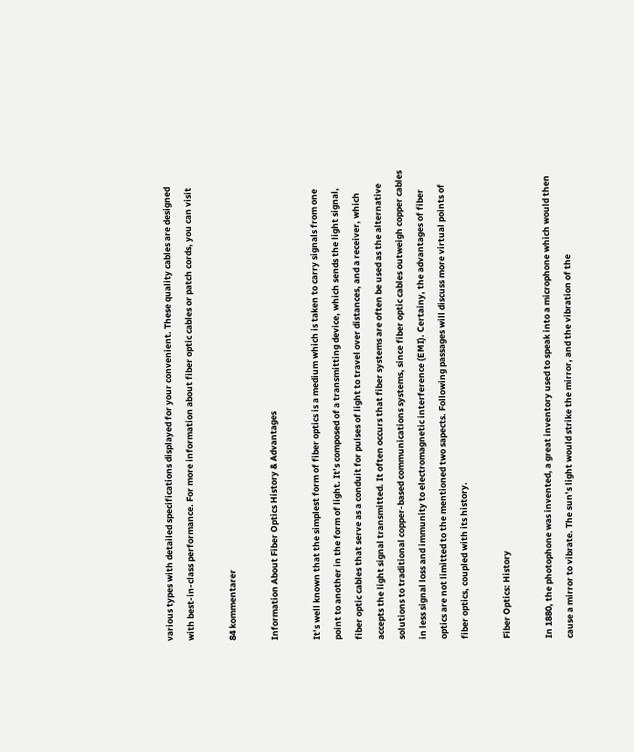various types with detailed specifications displayed for your convenient. These quality cables are designed with best-in-class performance. For more information about fiber optic cables or patch cords, you can visit

84 kommentarer

Information About Fiber Optics History & Advantages

It’s well known that the simplest form of fiber optics is a medium which is taken to carry signals from one point to another in the form of light. It’s composed of a transmitting device, which sends the light signal, fiber optic cables that serve as a conduit for pulses of light to travel over distances, and a receiver, which accepts the light signal transmitted. It often occurs that fiber systems are often be used as the alternative solutions to traditional copper-based communications systems, since fiber optic cables outweigh copper cables in less signal loss and immunity to electromagnetic interference (EMI). Certainy, the advantages of fiber optics are not limitted to the mentioned two sapects. Following passages will discuss more virtual points of fiber optics, coupled with its history.

Fiber Optics: History

In 1880, the photophone was invented, a great inventory used to speak into a microphone which would then cause a mirror to vibrate. The sun’s light would strike the mirror, and the vibration of the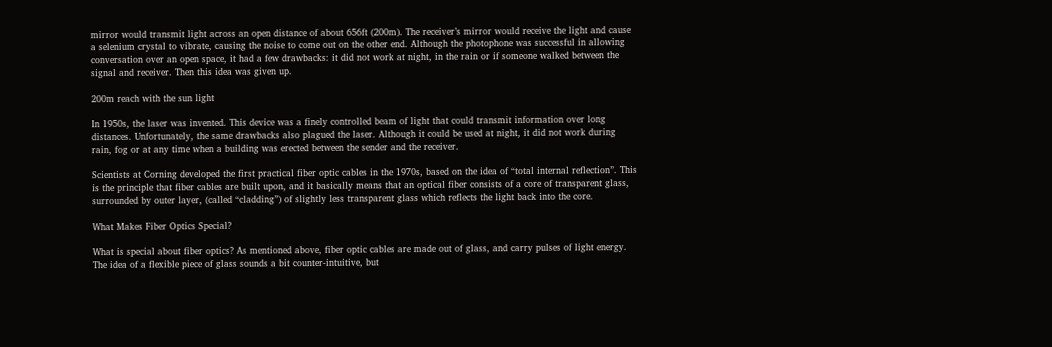mirror would transmit light across an open distance of about 656ft (200m). The receiver’s mirror would receive the light and cause a selenium crystal to vibrate, causing the noise to come out on the other end. Although the photophone was successful in allowing conversation over an open space, it had a few drawbacks: it did not work at night, in the rain or if someone walked between the signal and receiver. Then this idea was given up.

200m reach with the sun light

In 1950s, the laser was invented. This device was a finely controlled beam of light that could transmit information over long distances. Unfortunately, the same drawbacks also plagued the laser. Although it could be used at night, it did not work during rain, fog or at any time when a building was erected between the sender and the receiver.

Scientists at Corning developed the first practical fiber optic cables in the 1970s, based on the idea of “total internal reflection”. This is the principle that fiber cables are built upon, and it basically means that an optical fiber consists of a core of transparent glass, surrounded by outer layer, (called “cladding”) of slightly less transparent glass which reflects the light back into the core.

What Makes Fiber Optics Special?

What is special about fiber optics? As mentioned above, fiber optic cables are made out of glass, and carry pulses of light energy. The idea of a flexible piece of glass sounds a bit counter-intuitive, but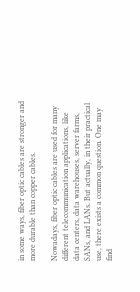in some ways, fiber optic cables are stronger and more durable than copper cables.

Nowadays, fiber optic cables are used for many different telecommunication applications, like data centers, data warehouses, server farms, SANs, and LANs. But actually, in their practical use, there exists a common question. One may find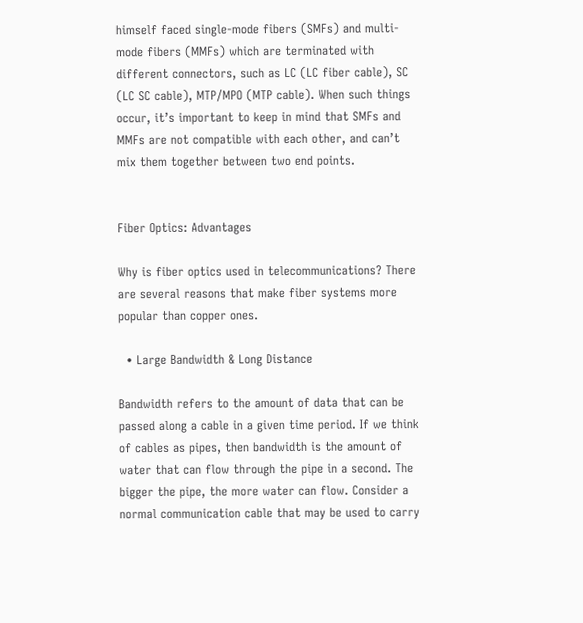himself faced single-mode fibers (SMFs) and multi-mode fibers (MMFs) which are terminated with different connectors, such as LC (LC fiber cable), SC (LC SC cable), MTP/MPO (MTP cable). When such things occur, it’s important to keep in mind that SMFs and MMFs are not compatible with each other, and can’t mix them together between two end points.


Fiber Optics: Advantages

Why is fiber optics used in telecommunications? There are several reasons that make fiber systems more popular than copper ones.

  • Large Bandwidth & Long Distance

Bandwidth refers to the amount of data that can be passed along a cable in a given time period. If we think of cables as pipes, then bandwidth is the amount of water that can flow through the pipe in a second. The bigger the pipe, the more water can flow. Consider a normal communication cable that may be used to carry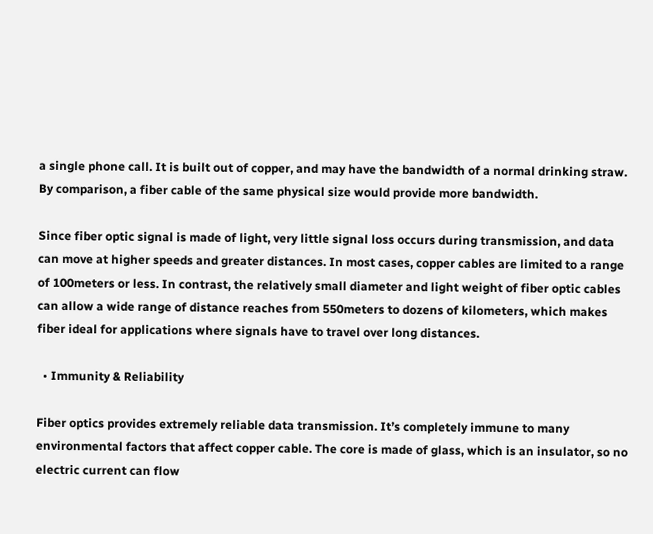a single phone call. It is built out of copper, and may have the bandwidth of a normal drinking straw. By comparison, a fiber cable of the same physical size would provide more bandwidth.

Since fiber optic signal is made of light, very little signal loss occurs during transmission, and data can move at higher speeds and greater distances. In most cases, copper cables are limited to a range of 100meters or less. In contrast, the relatively small diameter and light weight of fiber optic cables can allow a wide range of distance reaches from 550meters to dozens of kilometers, which makes fiber ideal for applications where signals have to travel over long distances.

  • Immunity & Reliability

Fiber optics provides extremely reliable data transmission. It’s completely immune to many environmental factors that affect copper cable. The core is made of glass, which is an insulator, so no electric current can flow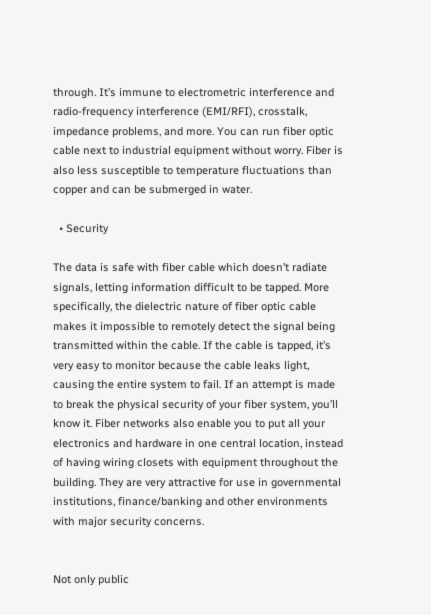through. It’s immune to electrometric interference and radio-frequency interference (EMI/RFI), crosstalk, impedance problems, and more. You can run fiber optic cable next to industrial equipment without worry. Fiber is also less susceptible to temperature fluctuations than copper and can be submerged in water.

  • Security

The data is safe with fiber cable which doesn’t radiate signals, letting information difficult to be tapped. More specifically, the dielectric nature of fiber optic cable makes it impossible to remotely detect the signal being transmitted within the cable. If the cable is tapped, it’s very easy to monitor because the cable leaks light, causing the entire system to fail. If an attempt is made to break the physical security of your fiber system, you’ll know it. Fiber networks also enable you to put all your electronics and hardware in one central location, instead of having wiring closets with equipment throughout the building. They are very attractive for use in governmental institutions, finance/banking and other environments with major security concerns.


Not only public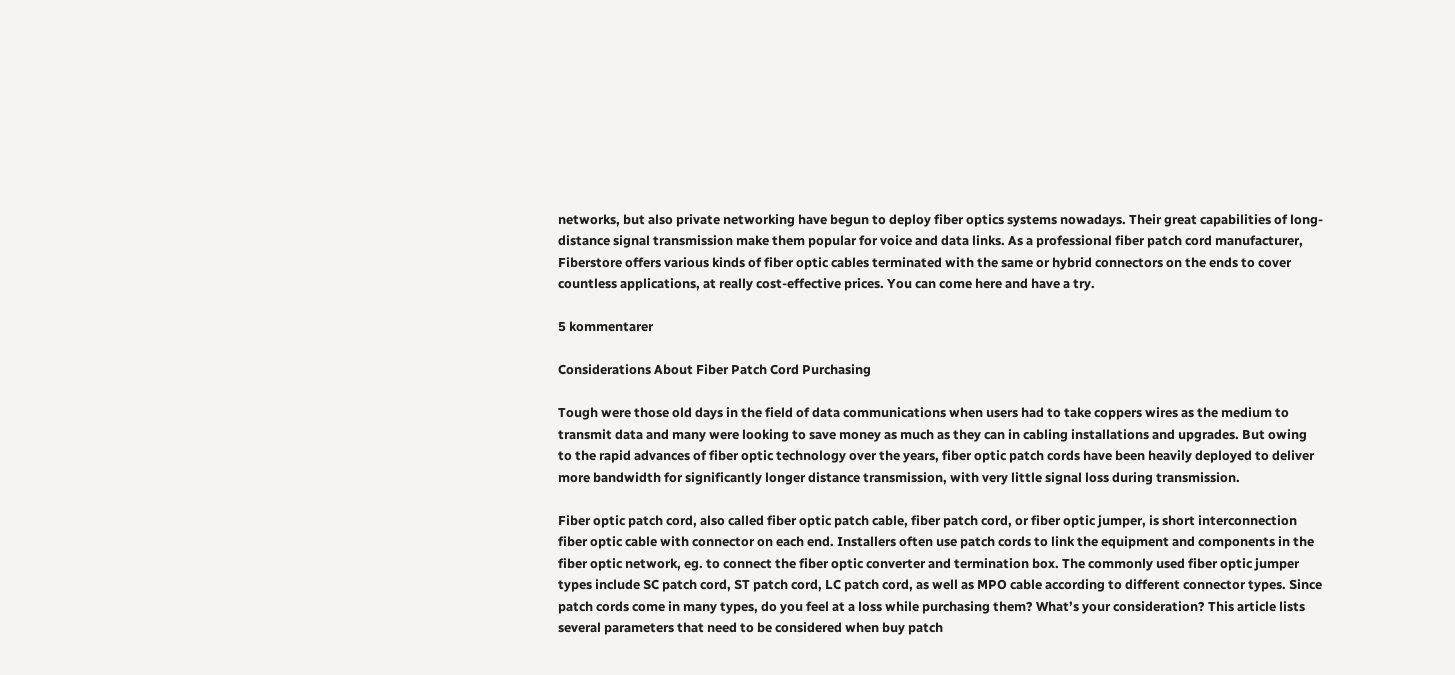networks, but also private networking have begun to deploy fiber optics systems nowadays. Their great capabilities of long-distance signal transmission make them popular for voice and data links. As a professional fiber patch cord manufacturer, Fiberstore offers various kinds of fiber optic cables terminated with the same or hybrid connectors on the ends to cover countless applications, at really cost-effective prices. You can come here and have a try.

5 kommentarer

Considerations About Fiber Patch Cord Purchasing

Tough were those old days in the field of data communications when users had to take coppers wires as the medium to transmit data and many were looking to save money as much as they can in cabling installations and upgrades. But owing to the rapid advances of fiber optic technology over the years, fiber optic patch cords have been heavily deployed to deliver more bandwidth for significantly longer distance transmission, with very little signal loss during transmission.

Fiber optic patch cord, also called fiber optic patch cable, fiber patch cord, or fiber optic jumper, is short interconnection fiber optic cable with connector on each end. Installers often use patch cords to link the equipment and components in the fiber optic network, eg. to connect the fiber optic converter and termination box. The commonly used fiber optic jumper types include SC patch cord, ST patch cord, LC patch cord, as well as MPO cable according to different connector types. Since patch cords come in many types, do you feel at a loss while purchasing them? What’s your consideration? This article lists several parameters that need to be considered when buy patch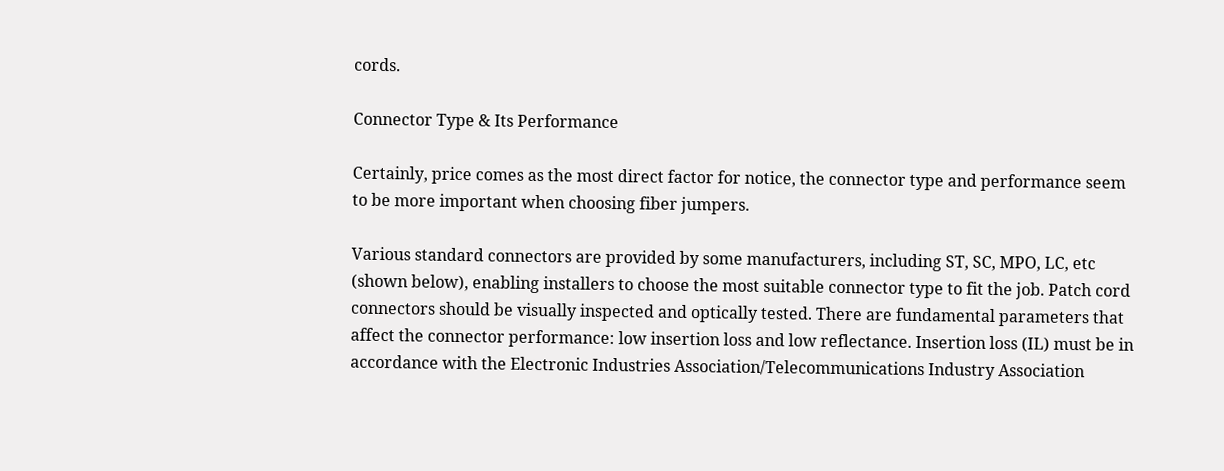cords.

Connector Type & Its Performance

Certainly, price comes as the most direct factor for notice, the connector type and performance seem to be more important when choosing fiber jumpers.

Various standard connectors are provided by some manufacturers, including ST, SC, MPO, LC, etc (shown below), enabling installers to choose the most suitable connector type to fit the job. Patch cord connectors should be visually inspected and optically tested. There are fundamental parameters that affect the connector performance: low insertion loss and low reflectance. Insertion loss (IL) must be in accordance with the Electronic Industries Association/Telecommunications Industry Association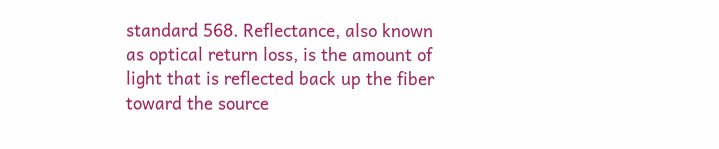standard 568. Reflectance, also known as optical return loss, is the amount of light that is reflected back up the fiber toward the source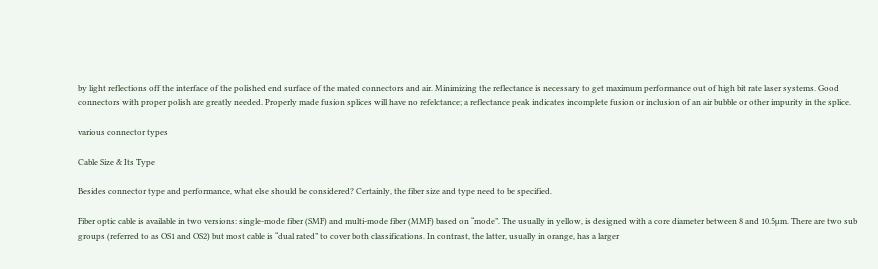by light reflections off the interface of the polished end surface of the mated connectors and air. Minimizing the reflectance is necessary to get maximum performance out of high bit rate laser systems. Good connectors with proper polish are greatly needed. Properly made fusion splices will have no refelctance; a reflectance peak indicates incomplete fusion or inclusion of an air bubble or other impurity in the splice.

various connector types

Cable Size & Its Type

Besides connector type and performance, what else should be considered? Certainly, the fiber size and type need to be specified.

Fiber optic cable is available in two versions: single-mode fiber (SMF) and multi-mode fiber (MMF) based on “mode”. The usually in yellow, is designed with a core diameter between 8 and 10.5µm. There are two sub groups (referred to as OS1 and OS2) but most cable is “dual rated” to cover both classifications. In contrast, the latter, usually in orange, has a larger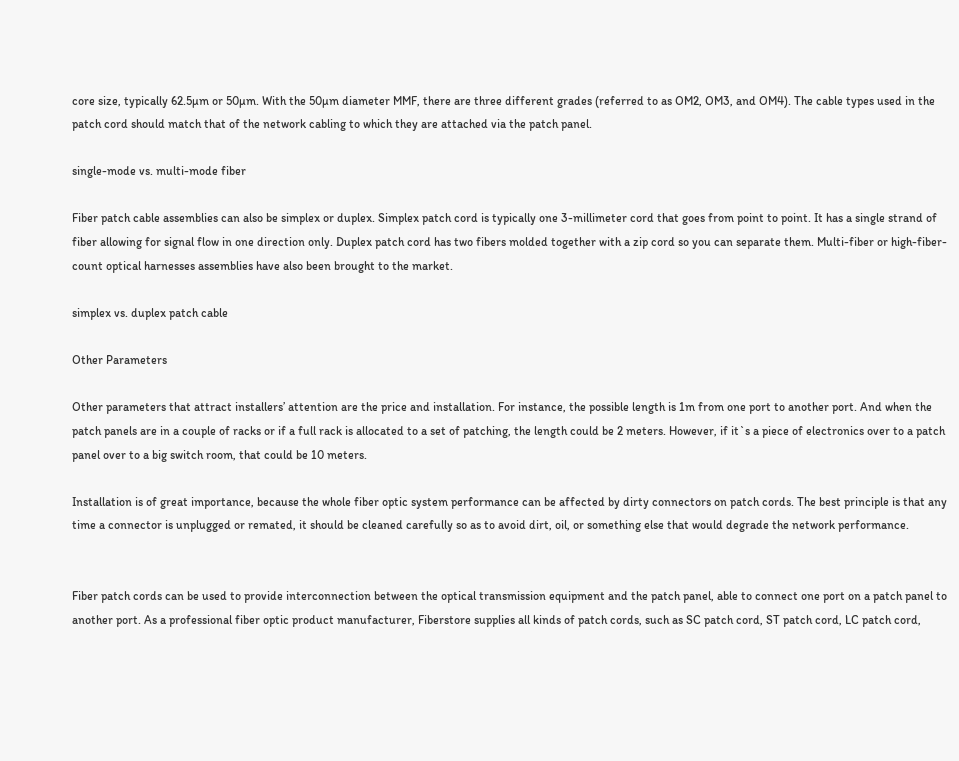core size, typically 62.5µm or 50µm. With the 50µm diameter MMF, there are three different grades (referred to as OM2, OM3, and OM4). The cable types used in the patch cord should match that of the network cabling to which they are attached via the patch panel.

single-mode vs. multi-mode fiber

Fiber patch cable assemblies can also be simplex or duplex. Simplex patch cord is typically one 3-millimeter cord that goes from point to point. It has a single strand of fiber allowing for signal flow in one direction only. Duplex patch cord has two fibers molded together with a zip cord so you can separate them. Multi-fiber or high-fiber-count optical harnesses assemblies have also been brought to the market.

simplex vs. duplex patch cable

Other Parameters

Other parameters that attract installers’ attention are the price and installation. For instance, the possible length is 1m from one port to another port. And when the patch panels are in a couple of racks or if a full rack is allocated to a set of patching, the length could be 2 meters. However, if it`s a piece of electronics over to a patch panel over to a big switch room, that could be 10 meters.

Installation is of great importance, because the whole fiber optic system performance can be affected by dirty connectors on patch cords. The best principle is that any time a connector is unplugged or remated, it should be cleaned carefully so as to avoid dirt, oil, or something else that would degrade the network performance.


Fiber patch cords can be used to provide interconnection between the optical transmission equipment and the patch panel, able to connect one port on a patch panel to another port. As a professional fiber optic product manufacturer, Fiberstore supplies all kinds of patch cords, such as SC patch cord, ST patch cord, LC patch cord,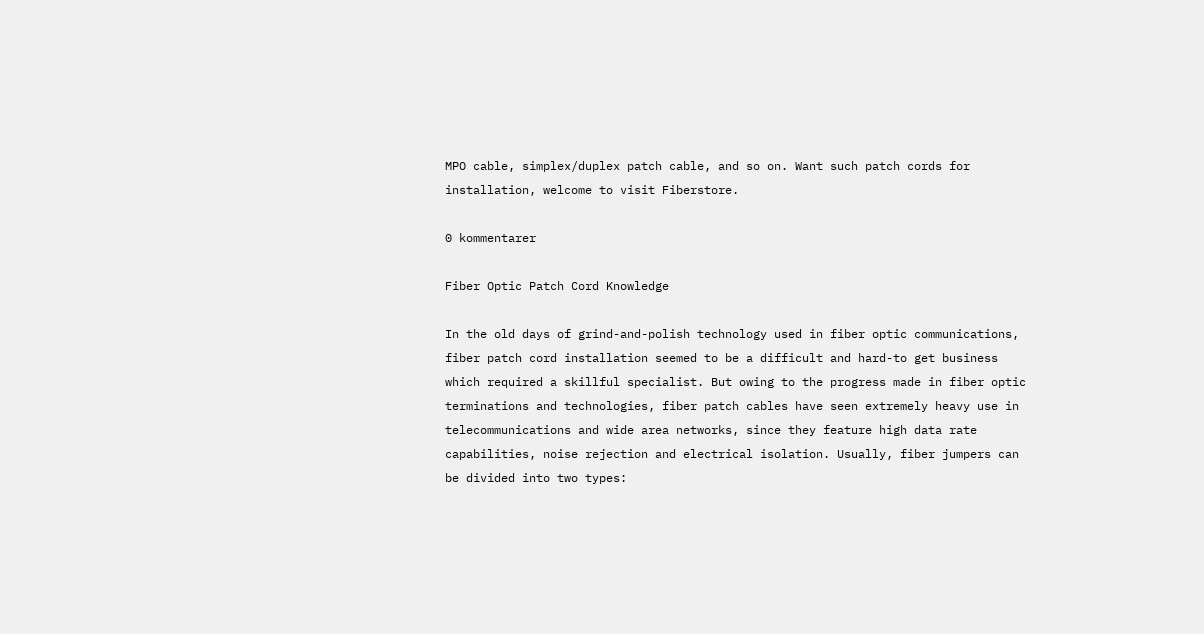MPO cable, simplex/duplex patch cable, and so on. Want such patch cords for installation, welcome to visit Fiberstore.

0 kommentarer

Fiber Optic Patch Cord Knowledge

In the old days of grind-and-polish technology used in fiber optic communications, fiber patch cord installation seemed to be a difficult and hard-to get business which required a skillful specialist. But owing to the progress made in fiber optic terminations and technologies, fiber patch cables have seen extremely heavy use in telecommunications and wide area networks, since they feature high data rate capabilities, noise rejection and electrical isolation. Usually, fiber jumpers can be divided into two types: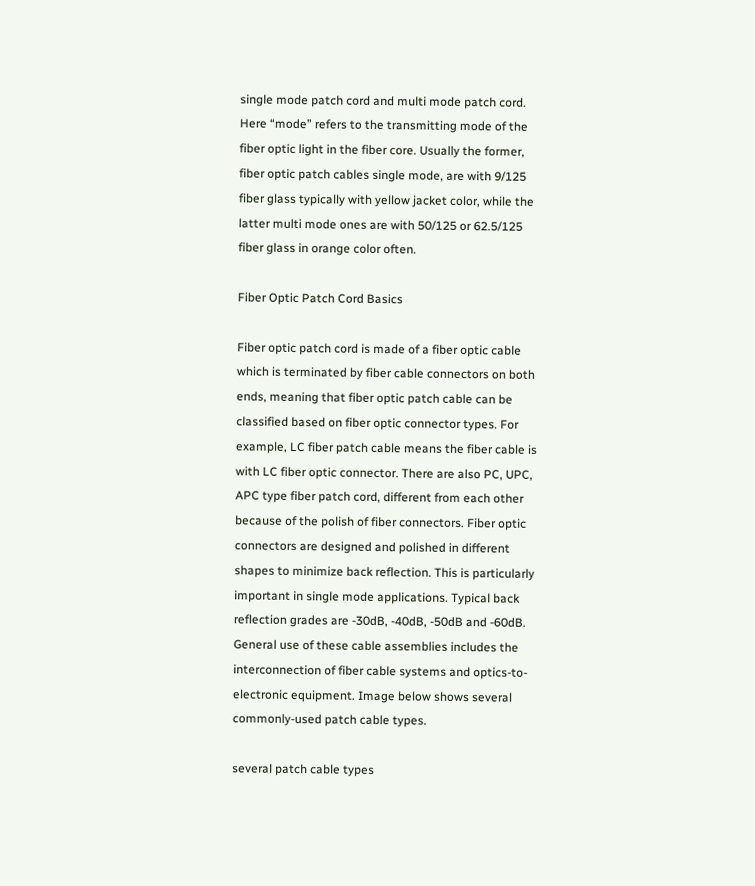single mode patch cord and multi mode patch cord. Here “mode” refers to the transmitting mode of the fiber optic light in the fiber core. Usually the former, fiber optic patch cables single mode, are with 9/125 fiber glass typically with yellow jacket color, while the latter multi mode ones are with 50/125 or 62.5/125 fiber glass in orange color often.

Fiber Optic Patch Cord Basics

Fiber optic patch cord is made of a fiber optic cable which is terminated by fiber cable connectors on both ends, meaning that fiber optic patch cable can be classified based on fiber optic connector types. For example, LC fiber patch cable means the fiber cable is with LC fiber optic connector. There are also PC, UPC, APC type fiber patch cord, different from each other because of the polish of fiber connectors. Fiber optic connectors are designed and polished in different shapes to minimize back reflection. This is particularly important in single mode applications. Typical back reflection grades are -30dB, -40dB, -50dB and -60dB. General use of these cable assemblies includes the interconnection of fiber cable systems and optics-to-electronic equipment. Image below shows several commonly-used patch cable types.

several patch cable types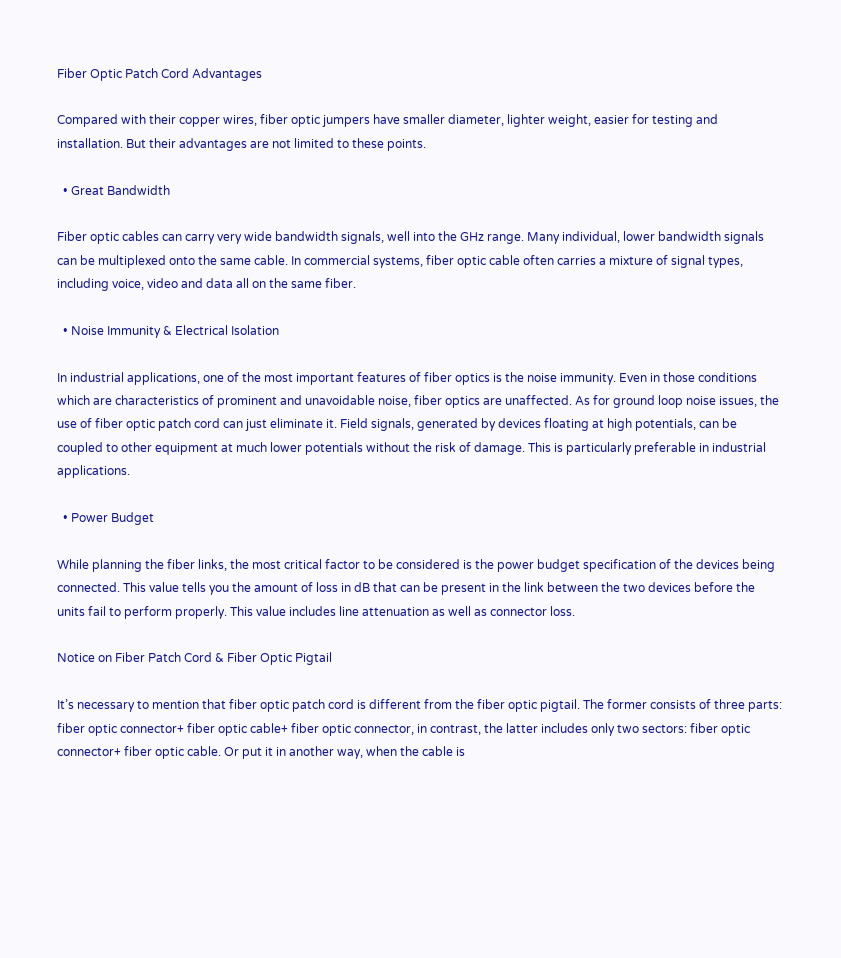Fiber Optic Patch Cord Advantages

Compared with their copper wires, fiber optic jumpers have smaller diameter, lighter weight, easier for testing and installation. But their advantages are not limited to these points.

  • Great Bandwidth

Fiber optic cables can carry very wide bandwidth signals, well into the GHz range. Many individual, lower bandwidth signals can be multiplexed onto the same cable. In commercial systems, fiber optic cable often carries a mixture of signal types, including voice, video and data all on the same fiber.

  • Noise Immunity & Electrical Isolation

In industrial applications, one of the most important features of fiber optics is the noise immunity. Even in those conditions which are characteristics of prominent and unavoidable noise, fiber optics are unaffected. As for ground loop noise issues, the use of fiber optic patch cord can just eliminate it. Field signals, generated by devices floating at high potentials, can be coupled to other equipment at much lower potentials without the risk of damage. This is particularly preferable in industrial applications.

  • Power Budget

While planning the fiber links, the most critical factor to be considered is the power budget specification of the devices being connected. This value tells you the amount of loss in dB that can be present in the link between the two devices before the units fail to perform properly. This value includes line attenuation as well as connector loss.

Notice on Fiber Patch Cord & Fiber Optic Pigtail

It’s necessary to mention that fiber optic patch cord is different from the fiber optic pigtail. The former consists of three parts: fiber optic connector+ fiber optic cable+ fiber optic connector, in contrast, the latter includes only two sectors: fiber optic connector+ fiber optic cable. Or put it in another way, when the cable is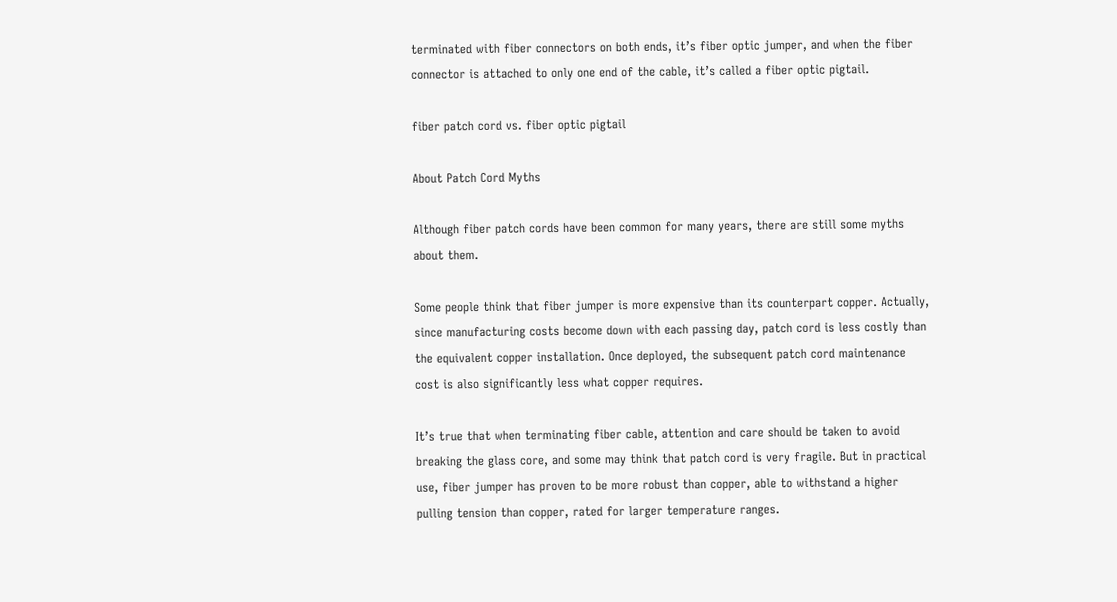terminated with fiber connectors on both ends, it’s fiber optic jumper, and when the fiber connector is attached to only one end of the cable, it’s called a fiber optic pigtail.

fiber patch cord vs. fiber optic pigtail

About Patch Cord Myths

Although fiber patch cords have been common for many years, there are still some myths about them.

Some people think that fiber jumper is more expensive than its counterpart copper. Actually, since manufacturing costs become down with each passing day, patch cord is less costly than the equivalent copper installation. Once deployed, the subsequent patch cord maintenance cost is also significantly less what copper requires.

It’s true that when terminating fiber cable, attention and care should be taken to avoid breaking the glass core, and some may think that patch cord is very fragile. But in practical use, fiber jumper has proven to be more robust than copper, able to withstand a higher pulling tension than copper, rated for larger temperature ranges.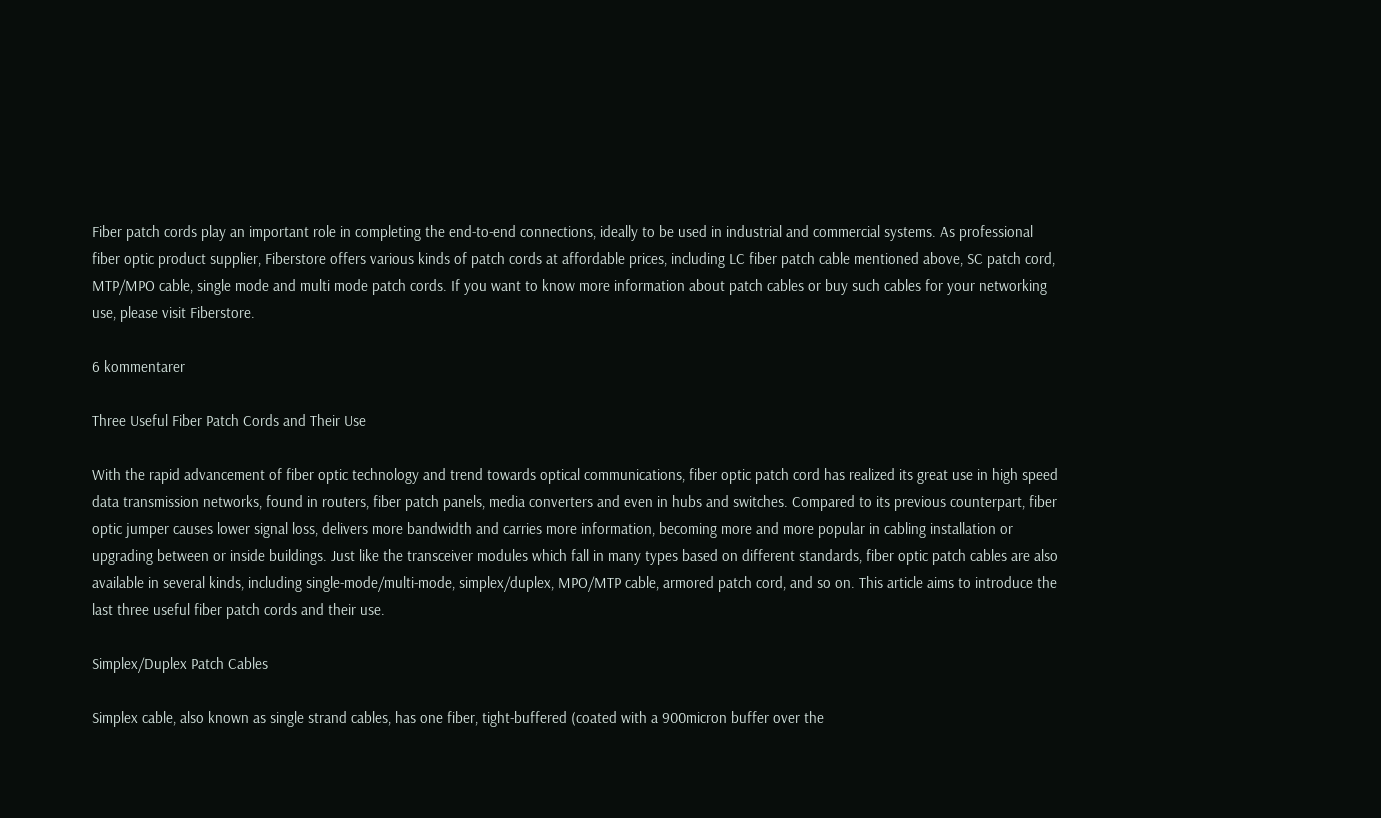Fiber patch cords play an important role in completing the end-to-end connections, ideally to be used in industrial and commercial systems. As professional fiber optic product supplier, Fiberstore offers various kinds of patch cords at affordable prices, including LC fiber patch cable mentioned above, SC patch cord, MTP/MPO cable, single mode and multi mode patch cords. If you want to know more information about patch cables or buy such cables for your networking use, please visit Fiberstore.

6 kommentarer

Three Useful Fiber Patch Cords and Their Use

With the rapid advancement of fiber optic technology and trend towards optical communications, fiber optic patch cord has realized its great use in high speed data transmission networks, found in routers, fiber patch panels, media converters and even in hubs and switches. Compared to its previous counterpart, fiber optic jumper causes lower signal loss, delivers more bandwidth and carries more information, becoming more and more popular in cabling installation or upgrading between or inside buildings. Just like the transceiver modules which fall in many types based on different standards, fiber optic patch cables are also available in several kinds, including single-mode/multi-mode, simplex/duplex, MPO/MTP cable, armored patch cord, and so on. This article aims to introduce the last three useful fiber patch cords and their use.

Simplex/Duplex Patch Cables

Simplex cable, also known as single strand cables, has one fiber, tight-buffered (coated with a 900micron buffer over the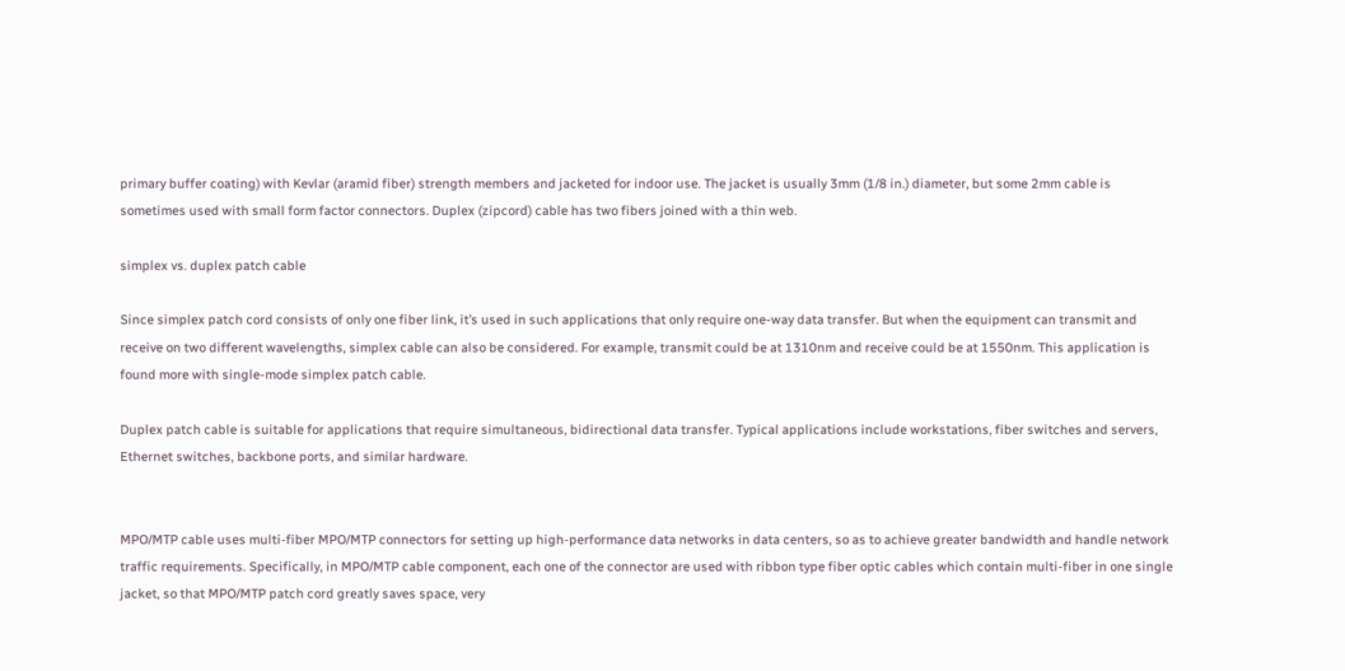primary buffer coating) with Kevlar (aramid fiber) strength members and jacketed for indoor use. The jacket is usually 3mm (1/8 in.) diameter, but some 2mm cable is sometimes used with small form factor connectors. Duplex (zipcord) cable has two fibers joined with a thin web.

simplex vs. duplex patch cable

Since simplex patch cord consists of only one fiber link, it’s used in such applications that only require one-way data transfer. But when the equipment can transmit and receive on two different wavelengths, simplex cable can also be considered. For example, transmit could be at 1310nm and receive could be at 1550nm. This application is found more with single-mode simplex patch cable.

Duplex patch cable is suitable for applications that require simultaneous, bidirectional data transfer. Typical applications include workstations, fiber switches and servers, Ethernet switches, backbone ports, and similar hardware.


MPO/MTP cable uses multi-fiber MPO/MTP connectors for setting up high-performance data networks in data centers, so as to achieve greater bandwidth and handle network traffic requirements. Specifically, in MPO/MTP cable component, each one of the connector are used with ribbon type fiber optic cables which contain multi-fiber in one single jacket, so that MPO/MTP patch cord greatly saves space, very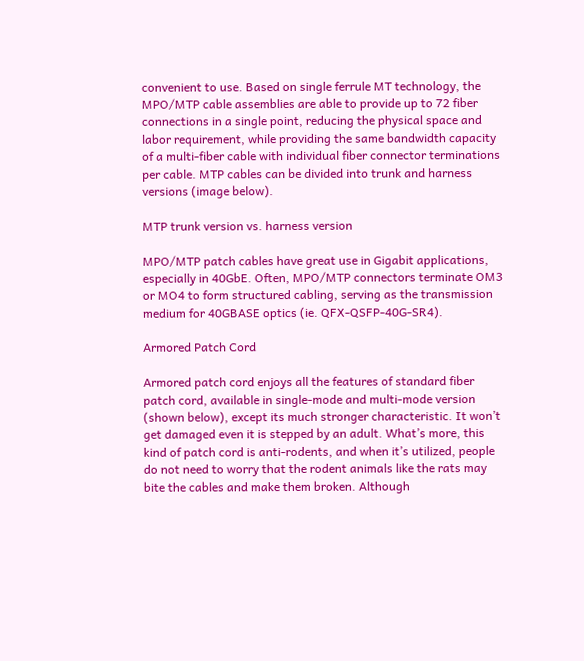convenient to use. Based on single ferrule MT technology, the MPO/MTP cable assemblies are able to provide up to 72 fiber connections in a single point, reducing the physical space and labor requirement, while providing the same bandwidth capacity of a multi-fiber cable with individual fiber connector terminations per cable. MTP cables can be divided into trunk and harness versions (image below).

MTP trunk version vs. harness version

MPO/MTP patch cables have great use in Gigabit applications, especially in 40GbE. Often, MPO/MTP connectors terminate OM3 or MO4 to form structured cabling, serving as the transmission medium for 40GBASE optics (ie. QFX-QSFP-40G-SR4).

Armored Patch Cord

Armored patch cord enjoys all the features of standard fiber patch cord, available in single-mode and multi-mode version (shown below), except its much stronger characteristic. It won’t get damaged even it is stepped by an adult. What’s more, this kind of patch cord is anti-rodents, and when it’s utilized, people do not need to worry that the rodent animals like the rats may bite the cables and make them broken. Although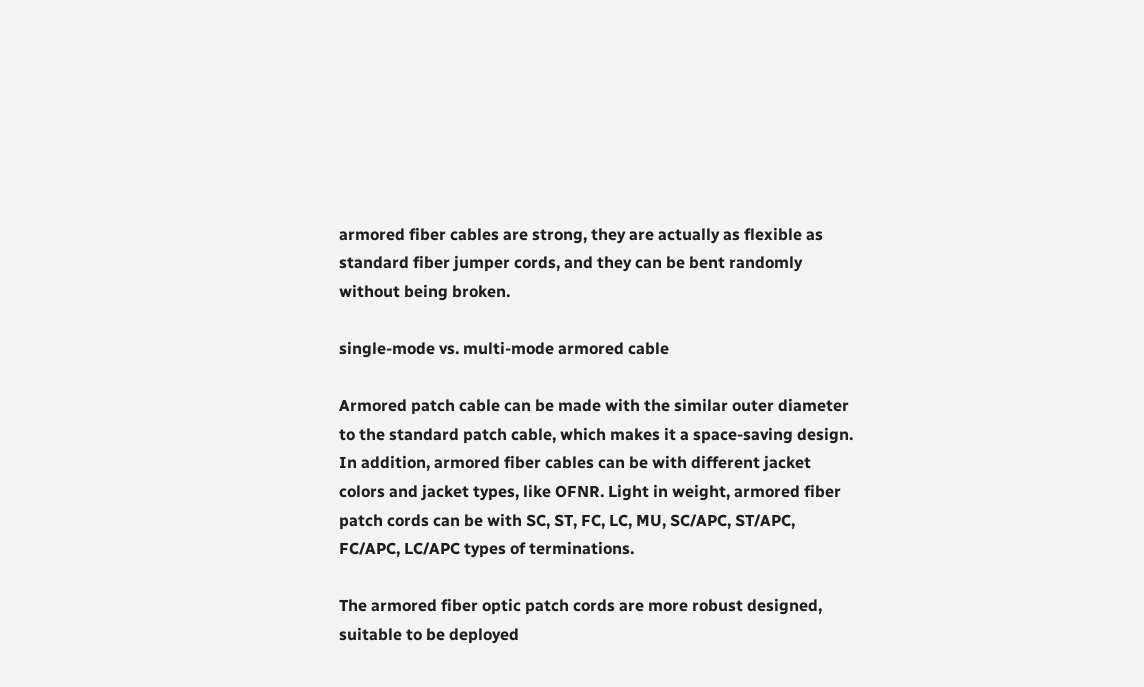armored fiber cables are strong, they are actually as flexible as standard fiber jumper cords, and they can be bent randomly without being broken.

single-mode vs. multi-mode armored cable

Armored patch cable can be made with the similar outer diameter to the standard patch cable, which makes it a space-saving design. In addition, armored fiber cables can be with different jacket colors and jacket types, like OFNR. Light in weight, armored fiber patch cords can be with SC, ST, FC, LC, MU, SC/APC, ST/APC, FC/APC, LC/APC types of terminations.

The armored fiber optic patch cords are more robust designed, suitable to be deployed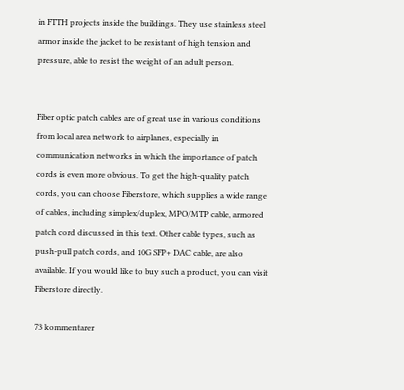in FTTH projects inside the buildings. They use stainless steel armor inside the jacket to be resistant of high tension and pressure, able to resist the weight of an adult person.


Fiber optic patch cables are of great use in various conditions from local area network to airplanes, especially in communication networks in which the importance of patch cords is even more obvious. To get the high-quality patch cords, you can choose Fiberstore, which supplies a wide range of cables, including simplex/duplex, MPO/MTP cable, armored patch cord discussed in this text. Other cable types, such as push-pull patch cords, and 10G SFP+ DAC cable, are also available. If you would like to buy such a product, you can visit Fiberstore directly.

73 kommentarer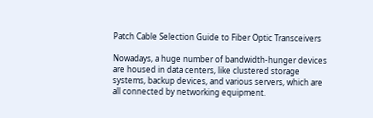Patch Cable Selection Guide to Fiber Optic Transceivers

Nowadays, a huge number of bandwidth-hunger devices are housed in data centers, like clustered storage systems, backup devices, and various servers, which are all connected by networking equipment.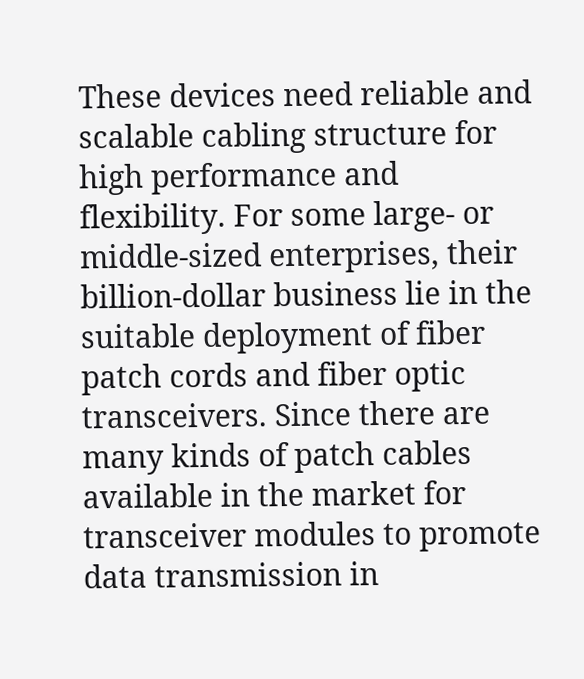These devices need reliable and scalable cabling structure for high performance and flexibility. For some large- or middle-sized enterprises, their billion-dollar business lie in the suitable deployment of fiber patch cords and fiber optic transceivers. Since there are many kinds of patch cables available in the market for transceiver modules to promote data transmission in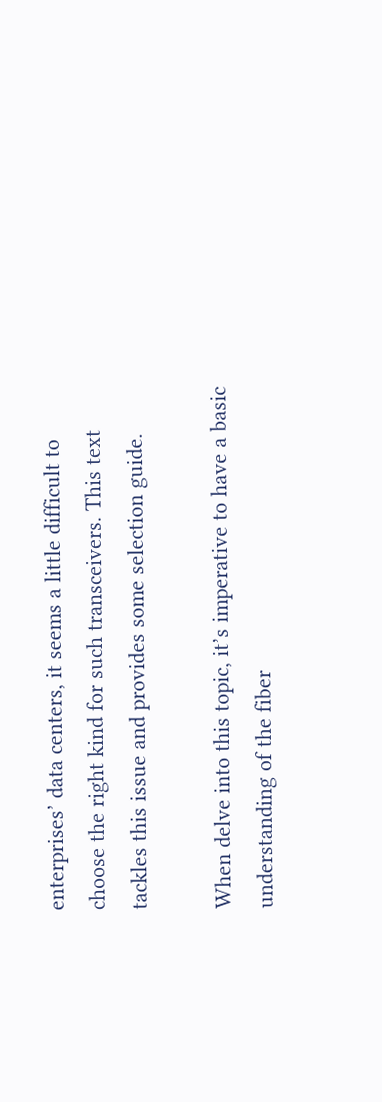enterprises’ data centers, it seems a little difficult to choose the right kind for such transceivers. This text tackles this issue and provides some selection guide.

When delve into this topic, it’s imperative to have a basic understanding of the fiber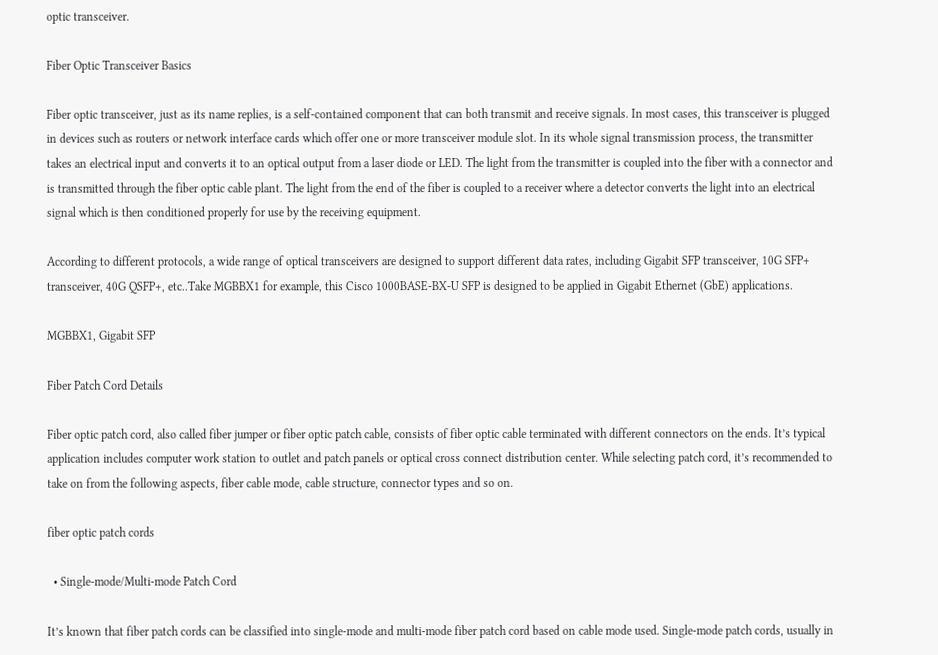optic transceiver.

Fiber Optic Transceiver Basics

Fiber optic transceiver, just as its name replies, is a self-contained component that can both transmit and receive signals. In most cases, this transceiver is plugged in devices such as routers or network interface cards which offer one or more transceiver module slot. In its whole signal transmission process, the transmitter takes an electrical input and converts it to an optical output from a laser diode or LED. The light from the transmitter is coupled into the fiber with a connector and is transmitted through the fiber optic cable plant. The light from the end of the fiber is coupled to a receiver where a detector converts the light into an electrical signal which is then conditioned properly for use by the receiving equipment.

According to different protocols, a wide range of optical transceivers are designed to support different data rates, including Gigabit SFP transceiver, 10G SFP+ transceiver, 40G QSFP+, etc..Take MGBBX1 for example, this Cisco 1000BASE-BX-U SFP is designed to be applied in Gigabit Ethernet (GbE) applications.

MGBBX1, Gigabit SFP

Fiber Patch Cord Details

Fiber optic patch cord, also called fiber jumper or fiber optic patch cable, consists of fiber optic cable terminated with different connectors on the ends. It’s typical application includes computer work station to outlet and patch panels or optical cross connect distribution center. While selecting patch cord, it’s recommended to take on from the following aspects, fiber cable mode, cable structure, connector types and so on.

fiber optic patch cords

  • Single-mode/Multi-mode Patch Cord

It’s known that fiber patch cords can be classified into single-mode and multi-mode fiber patch cord based on cable mode used. Single-mode patch cords, usually in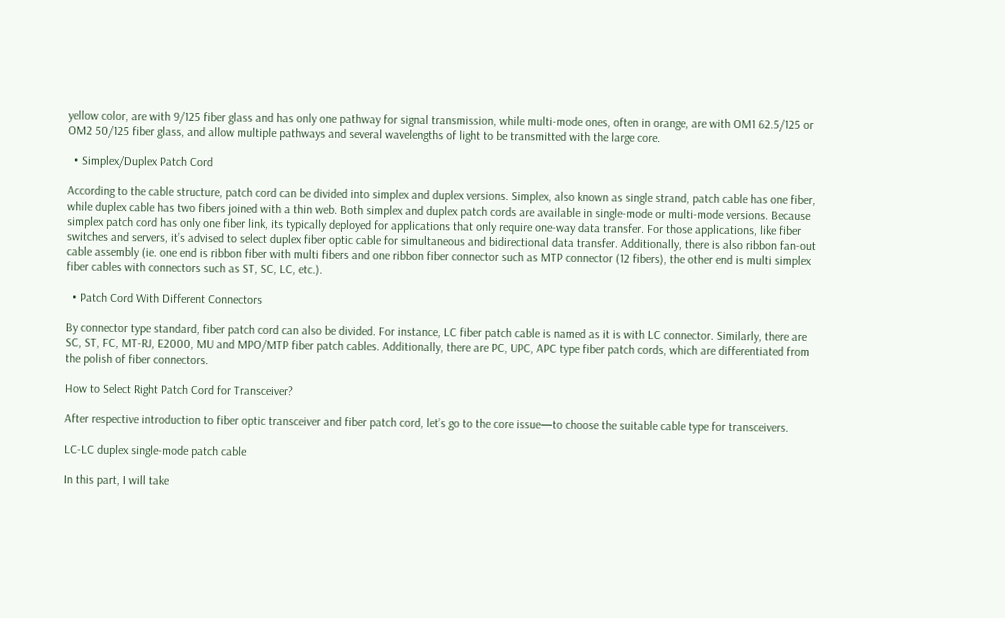yellow color, are with 9/125 fiber glass and has only one pathway for signal transmission, while multi-mode ones, often in orange, are with OM1 62.5/125 or OM2 50/125 fiber glass, and allow multiple pathways and several wavelengths of light to be transmitted with the large core.

  • Simplex/Duplex Patch Cord

According to the cable structure, patch cord can be divided into simplex and duplex versions. Simplex, also known as single strand, patch cable has one fiber, while duplex cable has two fibers joined with a thin web. Both simplex and duplex patch cords are available in single-mode or multi-mode versions. Because simplex patch cord has only one fiber link, its typically deployed for applications that only require one-way data transfer. For those applications, like fiber switches and servers, it’s advised to select duplex fiber optic cable for simultaneous and bidirectional data transfer. Additionally, there is also ribbon fan-out cable assembly (ie. one end is ribbon fiber with multi fibers and one ribbon fiber connector such as MTP connector (12 fibers), the other end is multi simplex fiber cables with connectors such as ST, SC, LC, etc.).

  • Patch Cord With Different Connectors

By connector type standard, fiber patch cord can also be divided. For instance, LC fiber patch cable is named as it is with LC connector. Similarly, there are SC, ST, FC, MT-RJ, E2000, MU and MPO/MTP fiber patch cables. Additionally, there are PC, UPC, APC type fiber patch cords, which are differentiated from the polish of fiber connectors.

How to Select Right Patch Cord for Transceiver?

After respective introduction to fiber optic transceiver and fiber patch cord, let’s go to the core issue—to choose the suitable cable type for transceivers.

LC-LC duplex single-mode patch cable

In this part, I will take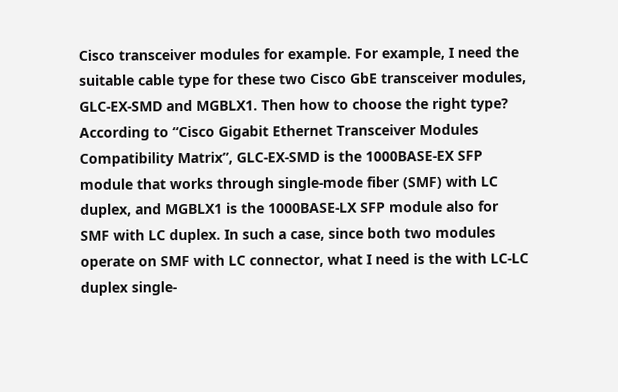Cisco transceiver modules for example. For example, I need the suitable cable type for these two Cisco GbE transceiver modules, GLC-EX-SMD and MGBLX1. Then how to choose the right type? According to “Cisco Gigabit Ethernet Transceiver Modules Compatibility Matrix”, GLC-EX-SMD is the 1000BASE-EX SFP module that works through single-mode fiber (SMF) with LC duplex, and MGBLX1 is the 1000BASE-LX SFP module also for SMF with LC duplex. In such a case, since both two modules operate on SMF with LC connector, what I need is the with LC-LC duplex single-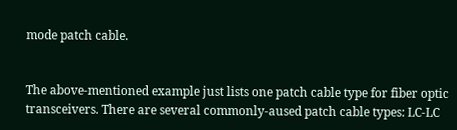mode patch cable.


The above-mentioned example just lists one patch cable type for fiber optic transceivers. There are several commonly-aused patch cable types: LC-LC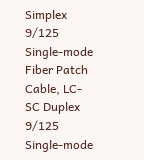Simplex 9/125 Single-mode Fiber Patch Cable, LC-SC Duplex 9/125 Single-mode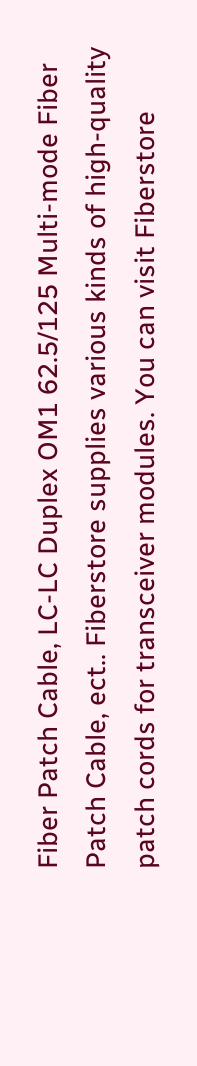Fiber Patch Cable, LC-LC Duplex OM1 62.5/125 Multi-mode Fiber Patch Cable, ect.. Fiberstore supplies various kinds of high-quality patch cords for transceiver modules. You can visit Fiberstore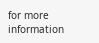for more information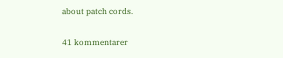about patch cords.

41 kommentarer